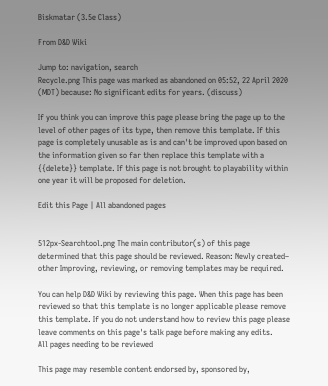Biskmatar (3.5e Class)

From D&D Wiki

Jump to: navigation, search
Recycle.png This page was marked as abandoned on 05:52, 22 April 2020 (MDT) because: No significant edits for years. (discuss)

If you think you can improve this page please bring the page up to the level of other pages of its type, then remove this template. If this page is completely unusable as is and can't be improved upon based on the information given so far then replace this template with a {{delete}} template. If this page is not brought to playability within one year it will be proposed for deletion.

Edit this Page | All abandoned pages


512px-Searchtool.png The main contributor(s) of this page determined that this page should be reviewed. Reason: Newly created– other Improving, reviewing, or removing templates may be required.

You can help D&D Wiki by reviewing this page. When this page has been reviewed so that this template is no longer applicable please remove this template. If you do not understand how to review this page please leave comments on this page's talk page before making any edits.
All pages needing to be reviewed

This page may resemble content endorsed by, sponsored by,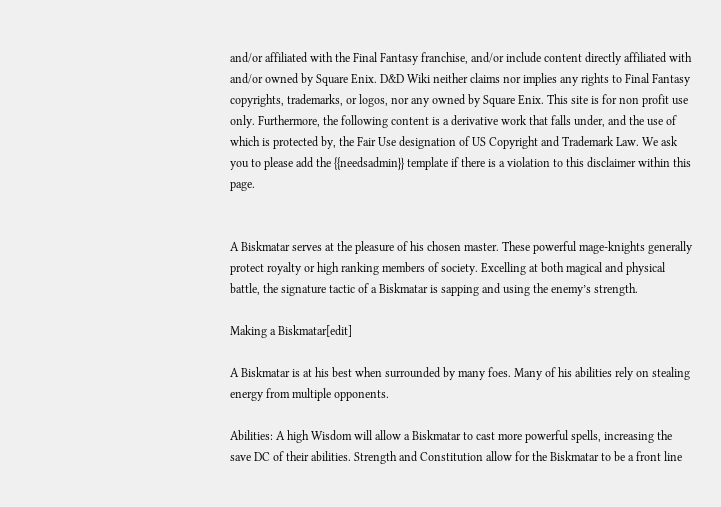and/or affiliated with the Final Fantasy franchise, and/or include content directly affiliated with and/or owned by Square Enix. D&D Wiki neither claims nor implies any rights to Final Fantasy copyrights, trademarks, or logos, nor any owned by Square Enix. This site is for non profit use only. Furthermore, the following content is a derivative work that falls under, and the use of which is protected by, the Fair Use designation of US Copyright and Trademark Law. We ask you to please add the {{needsadmin}} template if there is a violation to this disclaimer within this page.


A Biskmatar serves at the pleasure of his chosen master. These powerful mage-knights generally protect royalty or high ranking members of society. Excelling at both magical and physical battle, the signature tactic of a Biskmatar is sapping and using the enemy’s strength.

Making a Biskmatar[edit]

A Biskmatar is at his best when surrounded by many foes. Many of his abilities rely on stealing energy from multiple opponents.

Abilities: A high Wisdom will allow a Biskmatar to cast more powerful spells, increasing the save DC of their abilities. Strength and Constitution allow for the Biskmatar to be a front line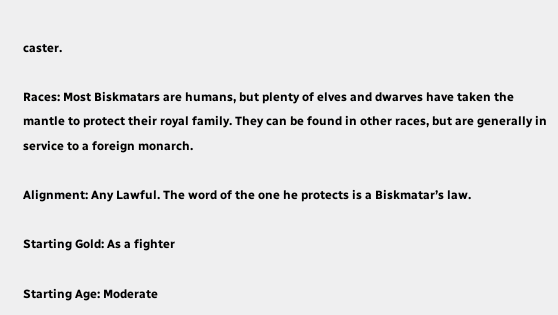caster.

Races: Most Biskmatars are humans, but plenty of elves and dwarves have taken the mantle to protect their royal family. They can be found in other races, but are generally in service to a foreign monarch.

Alignment: Any Lawful. The word of the one he protects is a Biskmatar’s law.

Starting Gold: As a fighter

Starting Age: Moderate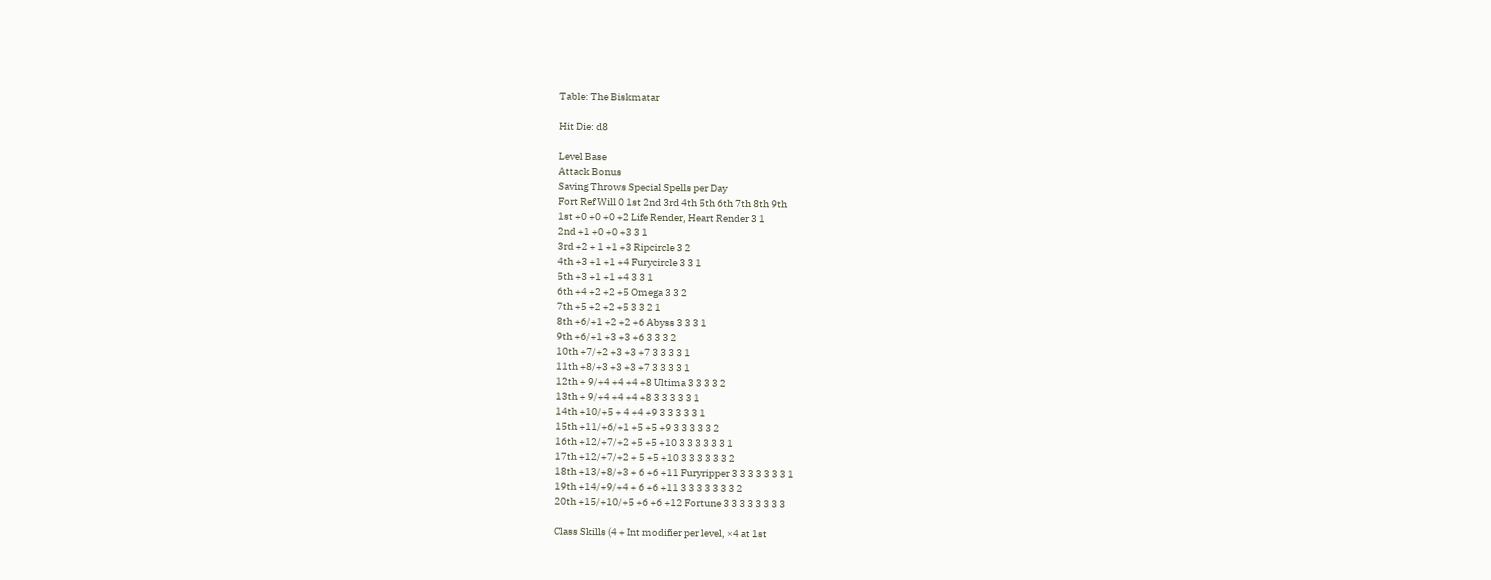Table: The Biskmatar

Hit Die: d8

Level Base
Attack Bonus
Saving Throws Special Spells per Day
Fort Ref Will 0 1st 2nd 3rd 4th 5th 6th 7th 8th 9th
1st +0 +0 +0 +2 Life Render, Heart Render 3 1
2nd +1 +0 +0 +3 3 1
3rd +2 + 1 +1 +3 Ripcircle 3 2
4th +3 +1 +1 +4 Furycircle 3 3 1
5th +3 +1 +1 +4 3 3 1
6th +4 +2 +2 +5 Omega 3 3 2
7th +5 +2 +2 +5 3 3 2 1
8th +6/+1 +2 +2 +6 Abyss 3 3 3 1
9th +6/+1 +3 +3 +6 3 3 3 2
10th +7/+2 +3 +3 +7 3 3 3 3 1
11th +8/+3 +3 +3 +7 3 3 3 3 1
12th + 9/+4 +4 +4 +8 Ultima 3 3 3 3 2
13th + 9/+4 +4 +4 +8 3 3 3 3 3 1
14th +10/+5 + 4 +4 +9 3 3 3 3 3 1
15th +11/+6/+1 +5 +5 +9 3 3 3 3 3 2
16th +12/+7/+2 +5 +5 +10 3 3 3 3 3 3 1
17th +12/+7/+2 + 5 +5 +10 3 3 3 3 3 3 2
18th +13/+8/+3 + 6 +6 +11 Furyripper 3 3 3 3 3 3 3 1
19th +14/+9/+4 + 6 +6 +11 3 3 3 3 3 3 3 2
20th +15/+10/+5 +6 +6 +12 Fortune 3 3 3 3 3 3 3 3

Class Skills (4 + Int modifier per level, ×4 at 1st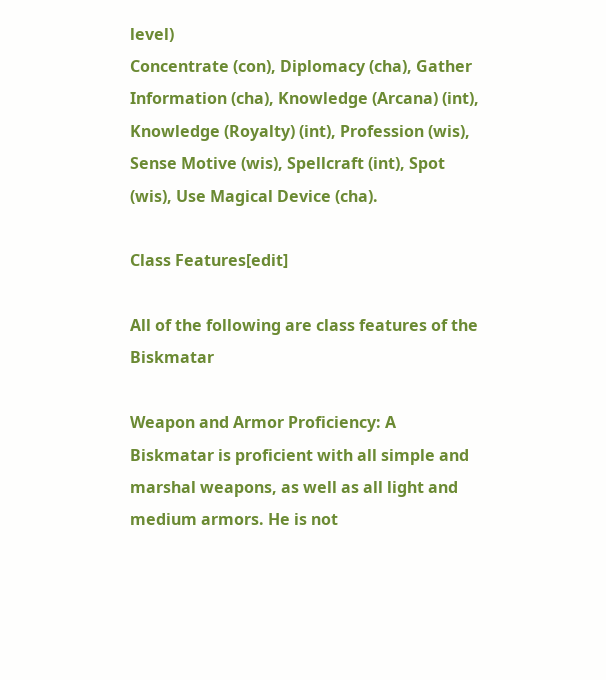level)
Concentrate (con), Diplomacy (cha), Gather Information (cha), Knowledge (Arcana) (int), Knowledge (Royalty) (int), Profession (wis), Sense Motive (wis), Spellcraft (int), Spot (wis), Use Magical Device (cha).

Class Features[edit]

All of the following are class features of the Biskmatar

Weapon and Armor Proficiency: A Biskmatar is proficient with all simple and marshal weapons, as well as all light and medium armors. He is not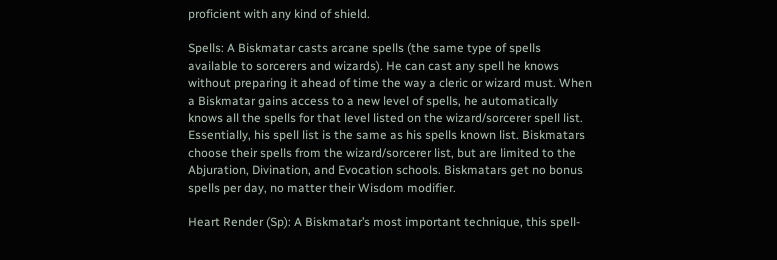proficient with any kind of shield.

Spells: A Biskmatar casts arcane spells (the same type of spells available to sorcerers and wizards). He can cast any spell he knows without preparing it ahead of time the way a cleric or wizard must. When a Biskmatar gains access to a new level of spells, he automatically knows all the spells for that level listed on the wizard/sorcerer spell list. Essentially, his spell list is the same as his spells known list. Biskmatars choose their spells from the wizard/sorcerer list, but are limited to the Abjuration, Divination, and Evocation schools. Biskmatars get no bonus spells per day, no matter their Wisdom modifier.

Heart Render (Sp): A Biskmatar’s most important technique, this spell-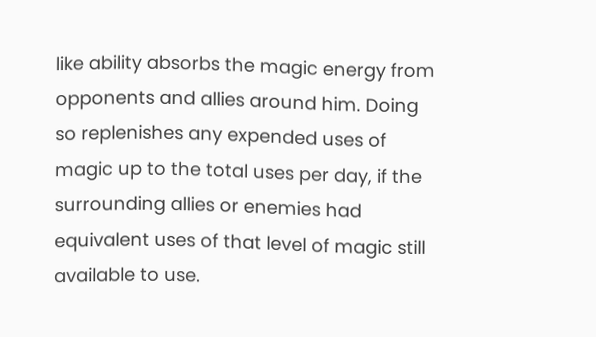like ability absorbs the magic energy from opponents and allies around him. Doing so replenishes any expended uses of magic up to the total uses per day, if the surrounding allies or enemies had equivalent uses of that level of magic still available to use.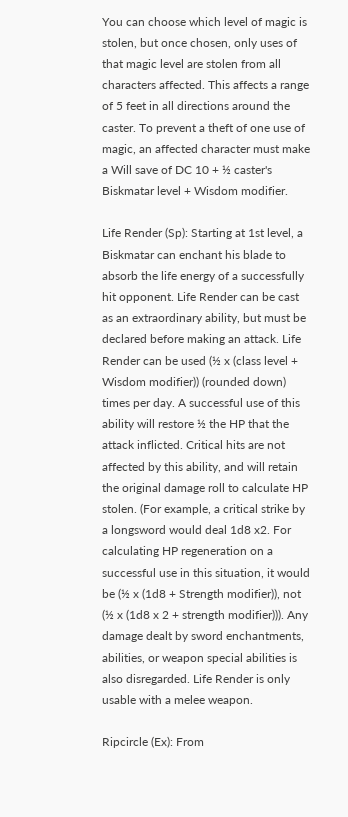You can choose which level of magic is stolen, but once chosen, only uses of that magic level are stolen from all characters affected. This affects a range of 5 feet in all directions around the caster. To prevent a theft of one use of magic, an affected character must make a Will save of DC 10 + ½ caster's Biskmatar level + Wisdom modifier.

Life Render (Sp): Starting at 1st level, a Biskmatar can enchant his blade to absorb the life energy of a successfully hit opponent. Life Render can be cast as an extraordinary ability, but must be declared before making an attack. Life Render can be used (½ x (class level + Wisdom modifier)) (rounded down) times per day. A successful use of this ability will restore ½ the HP that the attack inflicted. Critical hits are not affected by this ability, and will retain the original damage roll to calculate HP stolen. (For example, a critical strike by a longsword would deal 1d8 x2. For calculating HP regeneration on a successful use in this situation, it would be (½ x (1d8 + Strength modifier)), not (½ x (1d8 x 2 + strength modifier))). Any damage dealt by sword enchantments, abilities, or weapon special abilities is also disregarded. Life Render is only usable with a melee weapon.

Ripcircle (Ex): From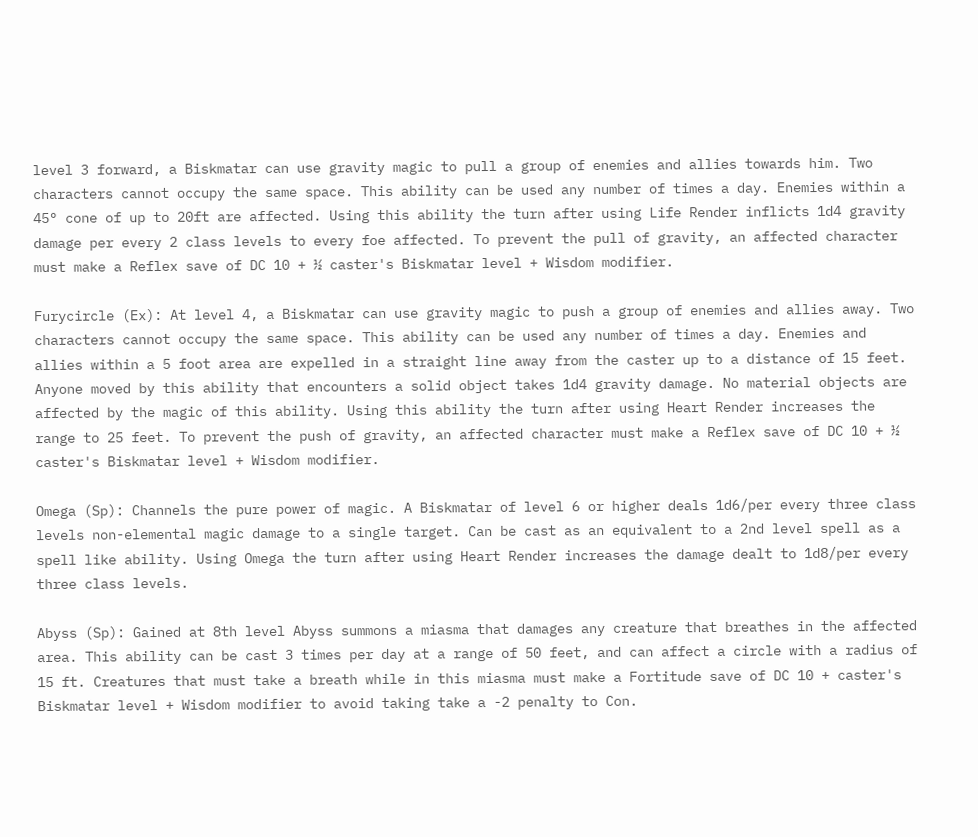level 3 forward, a Biskmatar can use gravity magic to pull a group of enemies and allies towards him. Two characters cannot occupy the same space. This ability can be used any number of times a day. Enemies within a 45° cone of up to 20ft are affected. Using this ability the turn after using Life Render inflicts 1d4 gravity damage per every 2 class levels to every foe affected. To prevent the pull of gravity, an affected character must make a Reflex save of DC 10 + ½ caster's Biskmatar level + Wisdom modifier.

Furycircle (Ex): At level 4, a Biskmatar can use gravity magic to push a group of enemies and allies away. Two characters cannot occupy the same space. This ability can be used any number of times a day. Enemies and allies within a 5 foot area are expelled in a straight line away from the caster up to a distance of 15 feet. Anyone moved by this ability that encounters a solid object takes 1d4 gravity damage. No material objects are affected by the magic of this ability. Using this ability the turn after using Heart Render increases the range to 25 feet. To prevent the push of gravity, an affected character must make a Reflex save of DC 10 + ½ caster's Biskmatar level + Wisdom modifier.

Omega (Sp): Channels the pure power of magic. A Biskmatar of level 6 or higher deals 1d6/per every three class levels non-elemental magic damage to a single target. Can be cast as an equivalent to a 2nd level spell as a spell like ability. Using Omega the turn after using Heart Render increases the damage dealt to 1d8/per every three class levels.

Abyss (Sp): Gained at 8th level Abyss summons a miasma that damages any creature that breathes in the affected area. This ability can be cast 3 times per day at a range of 50 feet, and can affect a circle with a radius of 15 ft. Creatures that must take a breath while in this miasma must make a Fortitude save of DC 10 + caster's Biskmatar level + Wisdom modifier to avoid taking take a -2 penalty to Con.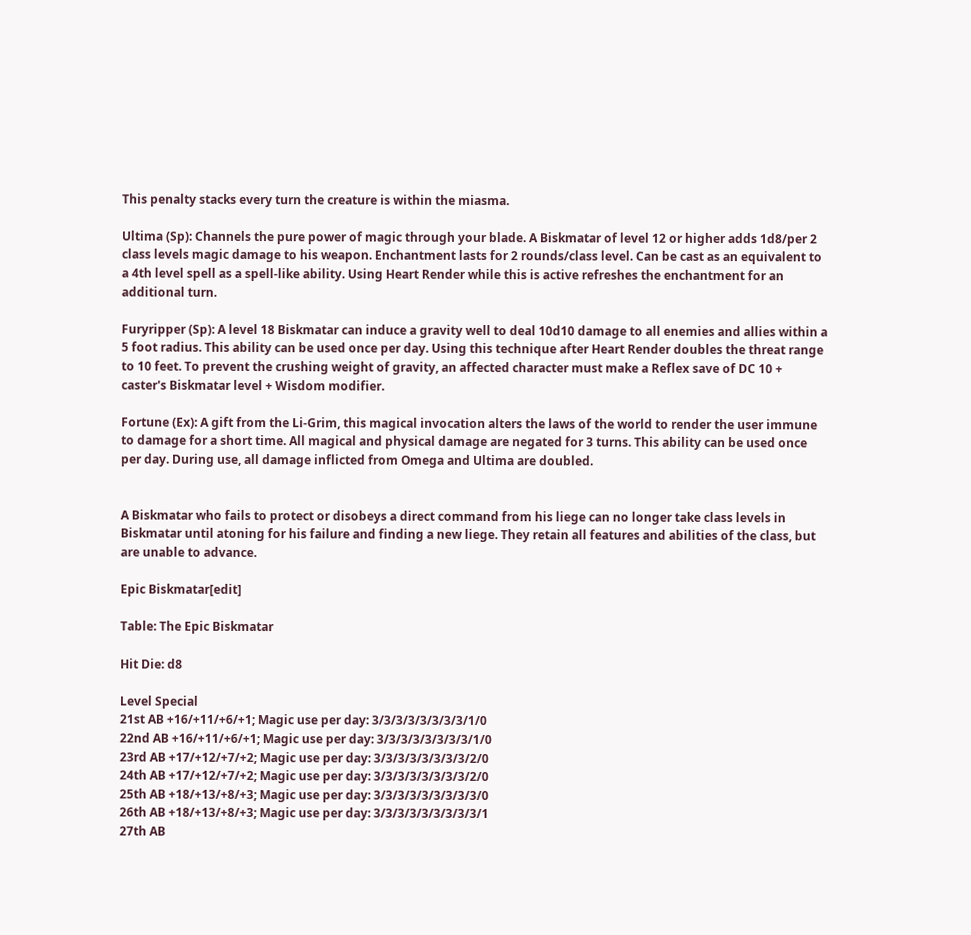This penalty stacks every turn the creature is within the miasma.

Ultima (Sp): Channels the pure power of magic through your blade. A Biskmatar of level 12 or higher adds 1d8/per 2 class levels magic damage to his weapon. Enchantment lasts for 2 rounds/class level. Can be cast as an equivalent to a 4th level spell as a spell-like ability. Using Heart Render while this is active refreshes the enchantment for an additional turn.

Furyripper (Sp): A level 18 Biskmatar can induce a gravity well to deal 10d10 damage to all enemies and allies within a 5 foot radius. This ability can be used once per day. Using this technique after Heart Render doubles the threat range to 10 feet. To prevent the crushing weight of gravity, an affected character must make a Reflex save of DC 10 + caster's Biskmatar level + Wisdom modifier.

Fortune (Ex): A gift from the Li-Grim, this magical invocation alters the laws of the world to render the user immune to damage for a short time. All magical and physical damage are negated for 3 turns. This ability can be used once per day. During use, all damage inflicted from Omega and Ultima are doubled.


A Biskmatar who fails to protect or disobeys a direct command from his liege can no longer take class levels in Biskmatar until atoning for his failure and finding a new liege. They retain all features and abilities of the class, but are unable to advance.

Epic Biskmatar[edit]

Table: The Epic Biskmatar

Hit Die: d8

Level Special
21st AB +16/+11/+6/+1; Magic use per day: 3/3/3/3/3/3/3/3/1/0
22nd AB +16/+11/+6/+1; Magic use per day: 3/3/3/3/3/3/3/3/1/0
23rd AB +17/+12/+7/+2; Magic use per day: 3/3/3/3/3/3/3/3/2/0
24th AB +17/+12/+7/+2; Magic use per day: 3/3/3/3/3/3/3/3/2/0
25th AB +18/+13/+8/+3; Magic use per day: 3/3/3/3/3/3/3/3/3/0
26th AB +18/+13/+8/+3; Magic use per day: 3/3/3/3/3/3/3/3/3/1
27th AB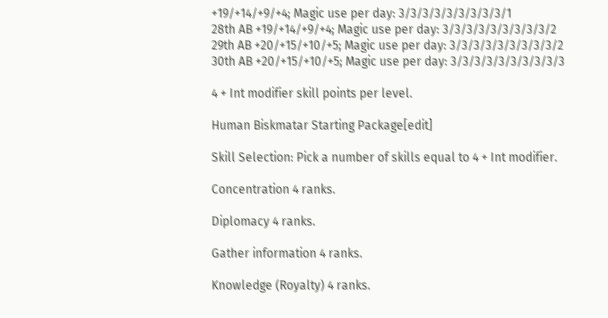+19/+14/+9/+4; Magic use per day: 3/3/3/3/3/3/3/3/3/1
28th AB +19/+14/+9/+4; Magic use per day: 3/3/3/3/3/3/3/3/3/2
29th AB +20/+15/+10/+5; Magic use per day: 3/3/3/3/3/3/3/3/3/2
30th AB +20/+15/+10/+5; Magic use per day: 3/3/3/3/3/3/3/3/3/3

4 + Int modifier skill points per level.

Human Biskmatar Starting Package[edit]

Skill Selection: Pick a number of skills equal to 4 + Int modifier.

Concentration 4 ranks.

Diplomacy 4 ranks.

Gather information 4 ranks.

Knowledge (Royalty) 4 ranks.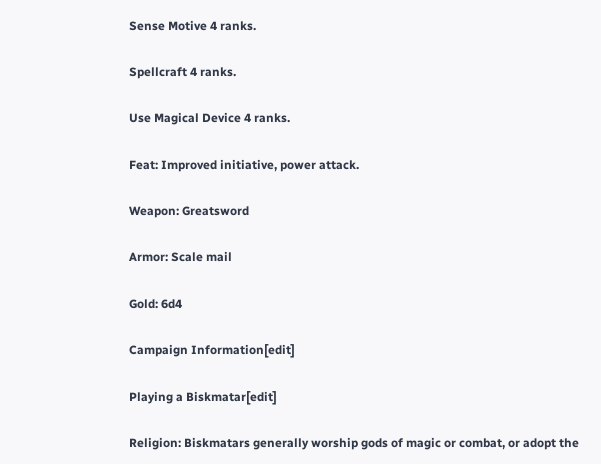Sense Motive 4 ranks.

Spellcraft 4 ranks.

Use Magical Device 4 ranks.

Feat: Improved initiative, power attack.

Weapon: Greatsword

Armor: Scale mail

Gold: 6d4

Campaign Information[edit]

Playing a Biskmatar[edit]

Religion: Biskmatars generally worship gods of magic or combat, or adopt the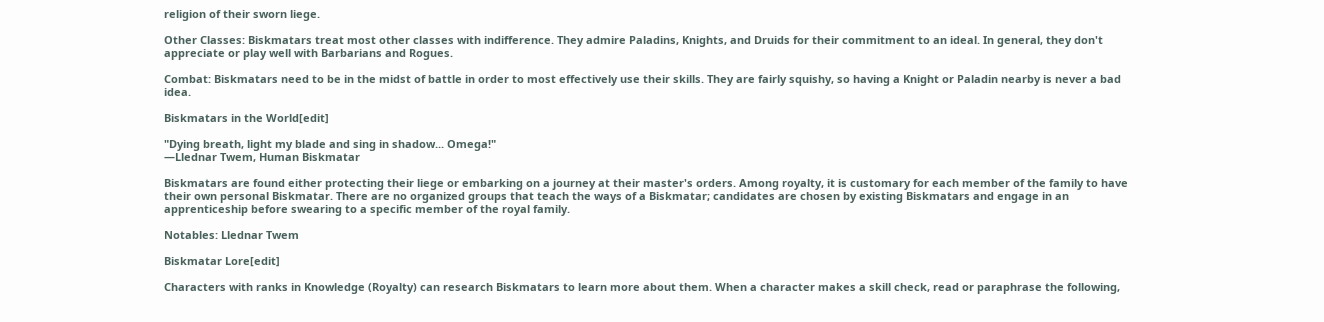religion of their sworn liege.

Other Classes: Biskmatars treat most other classes with indifference. They admire Paladins, Knights, and Druids for their commitment to an ideal. In general, they don't appreciate or play well with Barbarians and Rogues.

Combat: Biskmatars need to be in the midst of battle in order to most effectively use their skills. They are fairly squishy, so having a Knight or Paladin nearby is never a bad idea.

Biskmatars in the World[edit]

"Dying breath, light my blade and sing in shadow... Omega!"
—Llednar Twem, Human Biskmatar

Biskmatars are found either protecting their liege or embarking on a journey at their master's orders. Among royalty, it is customary for each member of the family to have their own personal Biskmatar. There are no organized groups that teach the ways of a Biskmatar; candidates are chosen by existing Biskmatars and engage in an apprenticeship before swearing to a specific member of the royal family.

Notables: Llednar Twem

Biskmatar Lore[edit]

Characters with ranks in Knowledge (Royalty) can research Biskmatars to learn more about them. When a character makes a skill check, read or paraphrase the following,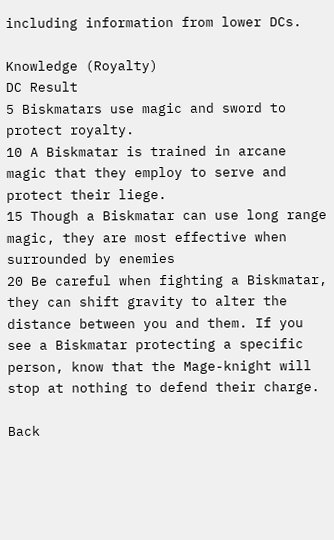including information from lower DCs.

Knowledge (Royalty)
DC Result
5 Biskmatars use magic and sword to protect royalty.
10 A Biskmatar is trained in arcane magic that they employ to serve and protect their liege.
15 Though a Biskmatar can use long range magic, they are most effective when surrounded by enemies
20 Be careful when fighting a Biskmatar, they can shift gravity to alter the distance between you and them. If you see a Biskmatar protecting a specific person, know that the Mage-knight will stop at nothing to defend their charge.

Back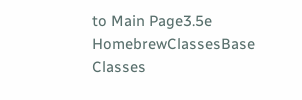to Main Page3.5e HomebrewClassesBase Classes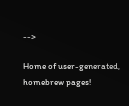-->

Home of user-generated,
homebrew pages!